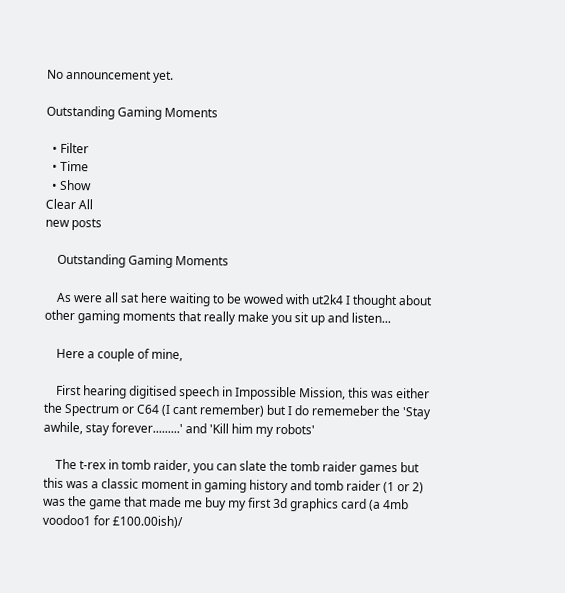No announcement yet.

Outstanding Gaming Moments

  • Filter
  • Time
  • Show
Clear All
new posts

    Outstanding Gaming Moments

    As were all sat here waiting to be wowed with ut2k4 I thought about other gaming moments that really make you sit up and listen...

    Here a couple of mine,

    First hearing digitised speech in Impossible Mission, this was either the Spectrum or C64 (I cant remember) but I do rememeber the 'Stay awhile, stay forever.........' and 'Kill him my robots'

    The t-rex in tomb raider, you can slate the tomb raider games but this was a classic moment in gaming history and tomb raider (1 or 2) was the game that made me buy my first 3d graphics card (a 4mb voodoo1 for £100.00ish)/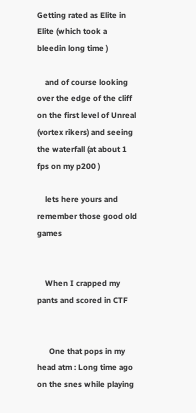Getting rated as Elite in Elite (which took a bleedin long time )

    and of course looking over the edge of the cliff on the first level of Unreal (vortex rikers) and seeing the waterfall (at about 1 fps on my p200 )

    lets here yours and remember those good old games


    When I crapped my pants and scored in CTF


      One that pops in my head atm : Long time ago on the snes while playing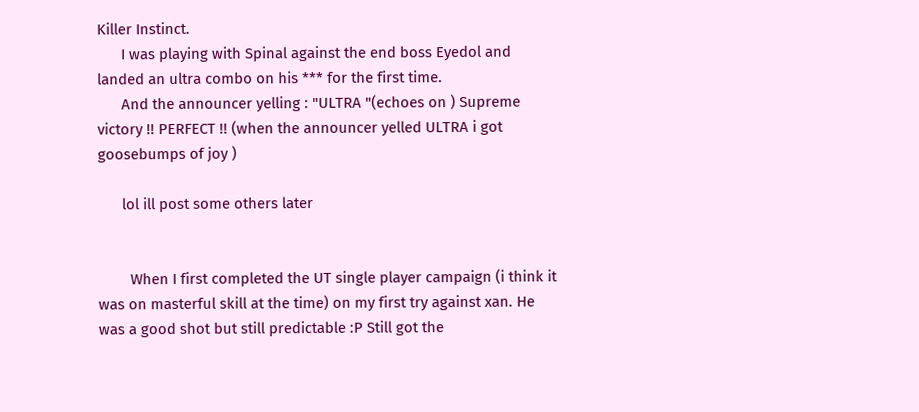Killer Instinct.
      I was playing with Spinal against the end boss Eyedol and landed an ultra combo on his *** for the first time.
      And the announcer yelling : "ULTRA "(echoes on ) Supreme victory !! PERFECT !! (when the announcer yelled ULTRA i got goosebumps of joy )

      lol ill post some others later


        When I first completed the UT single player campaign (i think it was on masterful skill at the time) on my first try against xan. He was a good shot but still predictable :P Still got the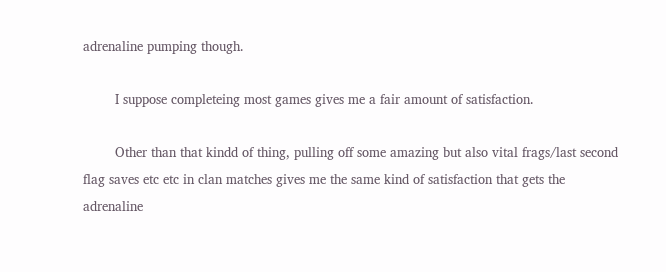adrenaline pumping though.

        I suppose completeing most games gives me a fair amount of satisfaction.

        Other than that kindd of thing, pulling off some amazing but also vital frags/last second flag saves etc etc in clan matches gives me the same kind of satisfaction that gets the adrenaline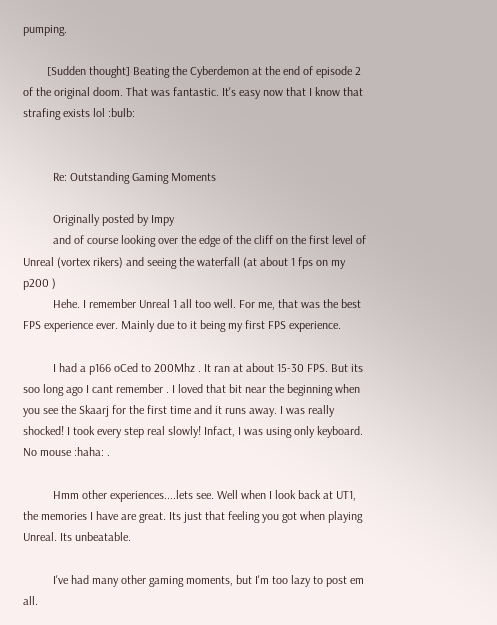pumping.

        [Sudden thought] Beating the Cyberdemon at the end of episode 2 of the original doom. That was fantastic. It's easy now that I know that strafing exists lol :bulb:


          Re: Outstanding Gaming Moments

          Originally posted by Impy
          and of course looking over the edge of the cliff on the first level of Unreal (vortex rikers) and seeing the waterfall (at about 1 fps on my p200 )
          Hehe. I remember Unreal 1 all too well. For me, that was the best FPS experience ever. Mainly due to it being my first FPS experience.

          I had a p166 oCed to 200Mhz . It ran at about 15-30 FPS. But its soo long ago I cant remember . I loved that bit near the beginning when you see the Skaarj for the first time and it runs away. I was really shocked! I took every step real slowly! Infact, I was using only keyboard. No mouse :haha: .

          Hmm other experiences....lets see. Well when I look back at UT1, the memories I have are great. Its just that feeling you got when playing Unreal. Its unbeatable.

          I've had many other gaming moments, but I'm too lazy to post em all.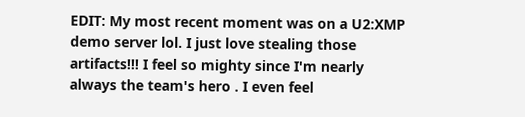EDIT: My most recent moment was on a U2:XMP demo server lol. I just love stealing those artifacts!!! I feel so mighty since I'm nearly always the team's hero . I even feel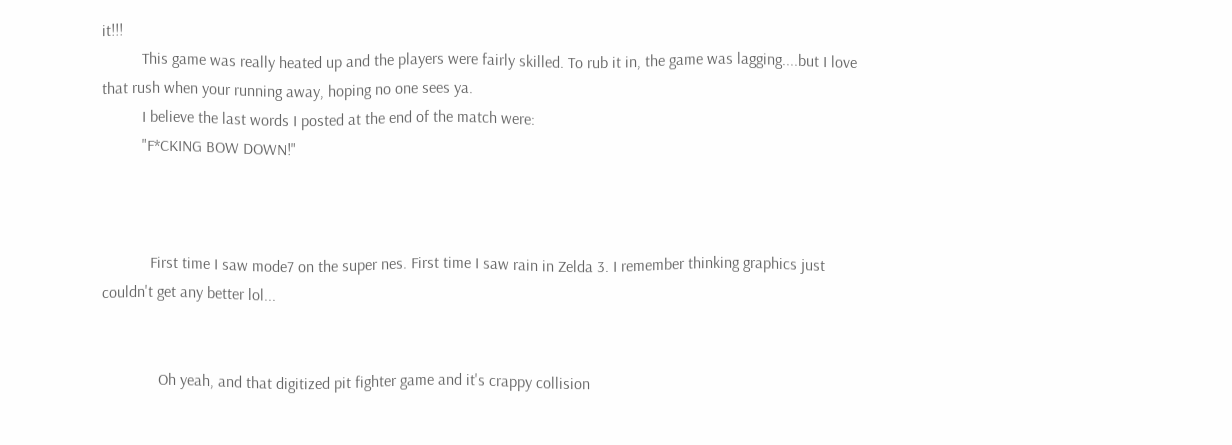it!!!
          This game was really heated up and the players were fairly skilled. To rub it in, the game was lagging....but I love that rush when your running away, hoping no one sees ya.
          I believe the last words I posted at the end of the match were:
          "F*CKING BOW DOWN!"



            First time I saw mode7 on the super nes. First time I saw rain in Zelda 3. I remember thinking graphics just couldn't get any better lol...


              Oh yeah, and that digitized pit fighter game and it's crappy collision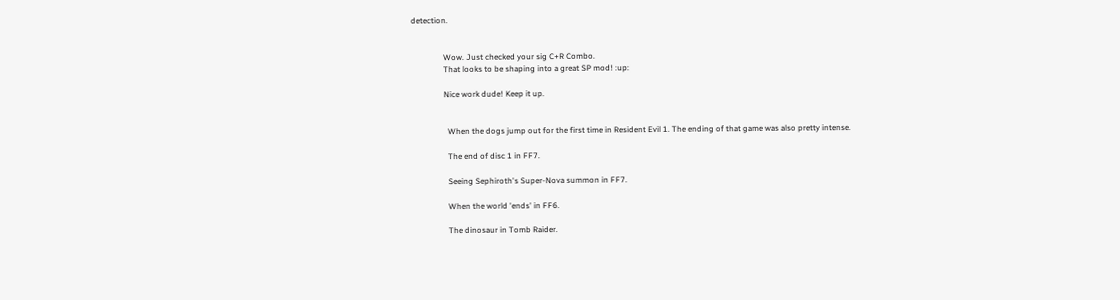detection.


                Wow. Just checked your sig C+R Combo.
                That looks to be shaping into a great SP mod! :up:

                Nice work dude! Keep it up.


                  When the dogs jump out for the first time in Resident Evil 1. The ending of that game was also pretty intense.

                  The end of disc 1 in FF7.

                  Seeing Sephiroth's Super-Nova summon in FF7.

                  When the world 'ends' in FF6.

                  The dinosaur in Tomb Raider.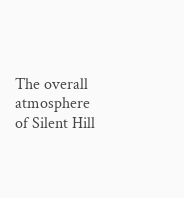The overall atmosphere of Silent Hill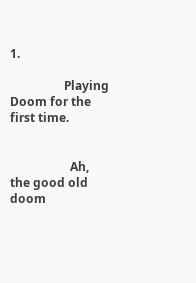1.

                  Playing Doom for the first time.


                    Ah, the good old doom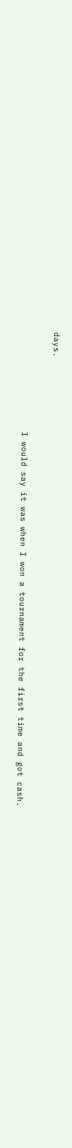days.

                    I would say it was when I won a tournament for the first time and got cash.